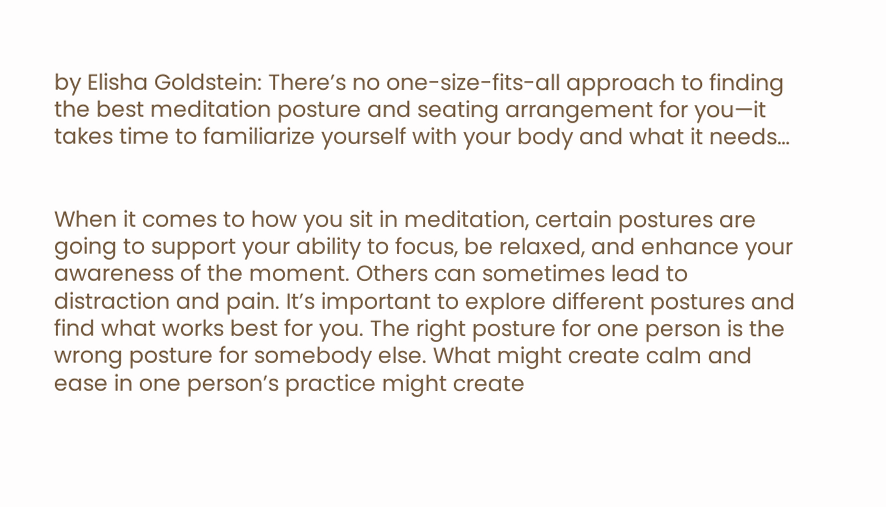by Elisha Goldstein: There’s no one-size-fits-all approach to finding the best meditation posture and seating arrangement for you—it takes time to familiarize yourself with your body and what it needs…


When it comes to how you sit in meditation, certain postures are going to support your ability to focus, be relaxed, and enhance your awareness of the moment. Others can sometimes lead to distraction and pain. It’s important to explore different postures and find what works best for you. The right posture for one person is the wrong posture for somebody else. What might create calm and ease in one person’s practice might create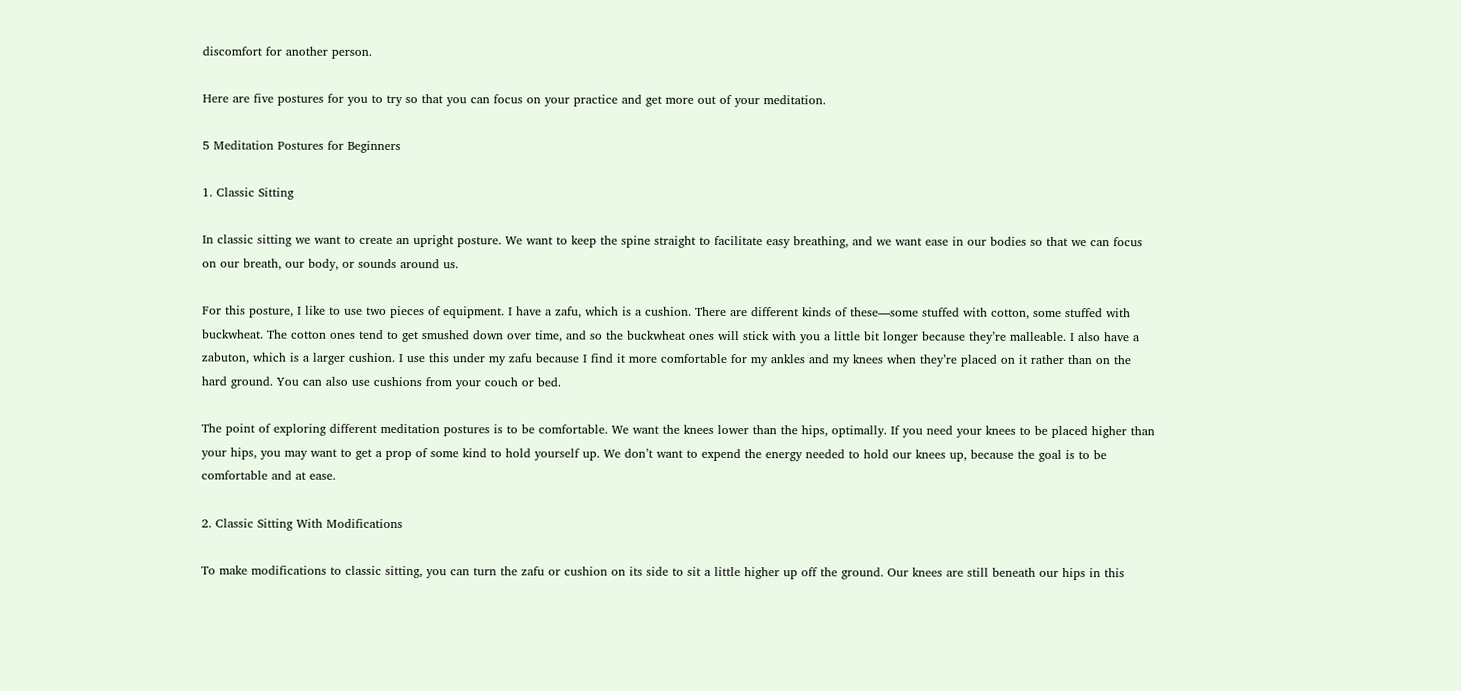discomfort for another person.

Here are five postures for you to try so that you can focus on your practice and get more out of your meditation.

5 Meditation Postures for Beginners

1. Classic Sitting

In classic sitting we want to create an upright posture. We want to keep the spine straight to facilitate easy breathing, and we want ease in our bodies so that we can focus on our breath, our body, or sounds around us.

For this posture, I like to use two pieces of equipment. I have a zafu, which is a cushion. There are different kinds of these—some stuffed with cotton, some stuffed with buckwheat. The cotton ones tend to get smushed down over time, and so the buckwheat ones will stick with you a little bit longer because they’re malleable. I also have a zabuton, which is a larger cushion. I use this under my zafu because I find it more comfortable for my ankles and my knees when they’re placed on it rather than on the hard ground. You can also use cushions from your couch or bed.

The point of exploring different meditation postures is to be comfortable. We want the knees lower than the hips, optimally. If you need your knees to be placed higher than your hips, you may want to get a prop of some kind to hold yourself up. We don’t want to expend the energy needed to hold our knees up, because the goal is to be comfortable and at ease.

2. Classic Sitting With Modifications

To make modifications to classic sitting, you can turn the zafu or cushion on its side to sit a little higher up off the ground. Our knees are still beneath our hips in this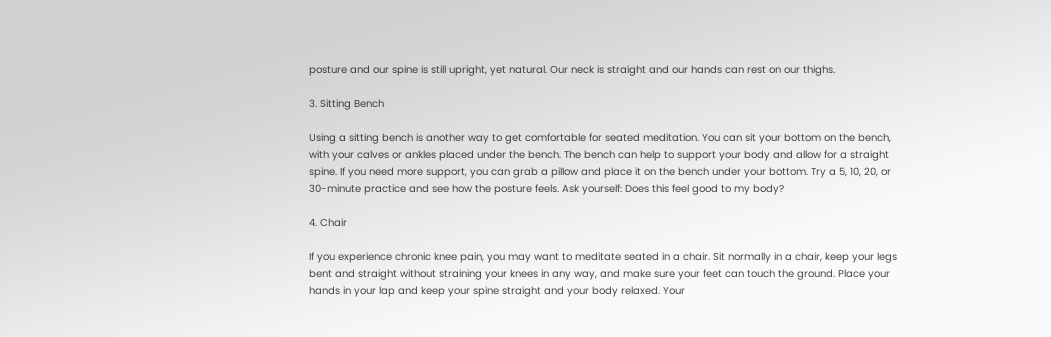posture and our spine is still upright, yet natural. Our neck is straight and our hands can rest on our thighs.

3. Sitting Bench

Using a sitting bench is another way to get comfortable for seated meditation. You can sit your bottom on the bench, with your calves or ankles placed under the bench. The bench can help to support your body and allow for a straight spine. If you need more support, you can grab a pillow and place it on the bench under your bottom. Try a 5, 10, 20, or 30-minute practice and see how the posture feels. Ask yourself: Does this feel good to my body?

4. Chair

If you experience chronic knee pain, you may want to meditate seated in a chair. Sit normally in a chair, keep your legs bent and straight without straining your knees in any way, and make sure your feet can touch the ground. Place your hands in your lap and keep your spine straight and your body relaxed. Your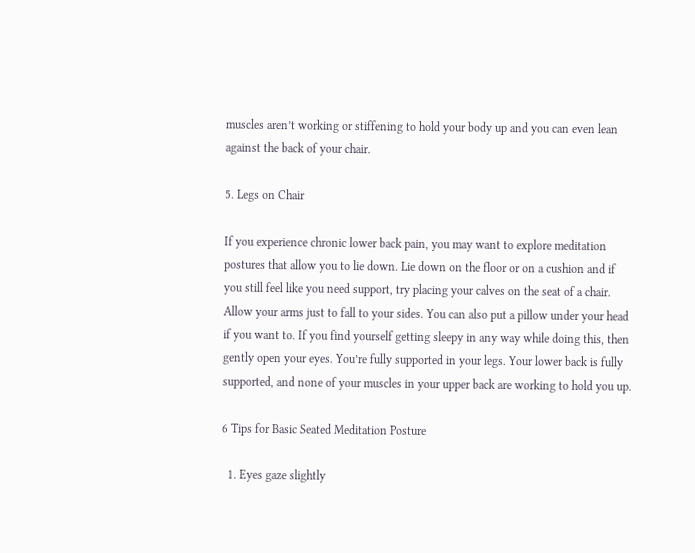muscles aren’t working or stiffening to hold your body up and you can even lean against the back of your chair.

5. Legs on Chair

If you experience chronic lower back pain, you may want to explore meditation postures that allow you to lie down. Lie down on the floor or on a cushion and if you still feel like you need support, try placing your calves on the seat of a chair. Allow your arms just to fall to your sides. You can also put a pillow under your head if you want to. If you find yourself getting sleepy in any way while doing this, then gently open your eyes. You’re fully supported in your legs. Your lower back is fully supported, and none of your muscles in your upper back are working to hold you up.

6 Tips for Basic Seated Meditation Posture

  1. Eyes gaze slightly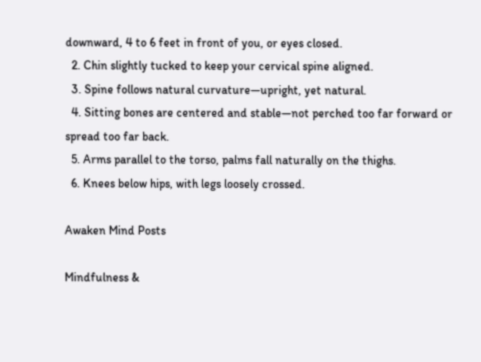downward, 4 to 6 feet in front of you, or eyes closed.
  2. Chin slightly tucked to keep your cervical spine aligned.
  3. Spine follows natural curvature—upright, yet natural.
  4. Sitting bones are centered and stable—not perched too far forward or spread too far back.
  5. Arms parallel to the torso, palms fall naturally on the thighs.
  6. Knees below hips, with legs loosely crossed.

Awaken Mind Posts

Mindfulness &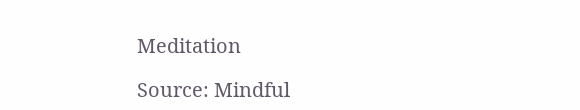Meditation

Source: Mindful